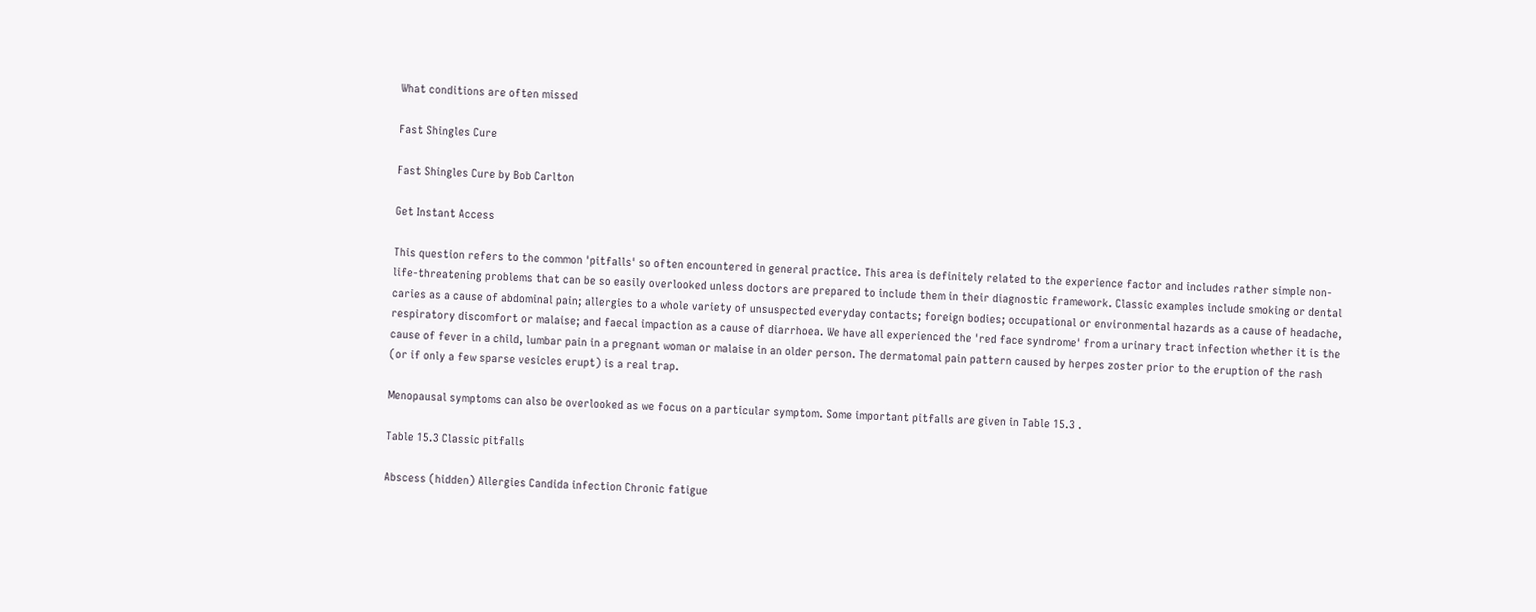What conditions are often missed

Fast Shingles Cure

Fast Shingles Cure by Bob Carlton

Get Instant Access

This question refers to the common 'pitfalls' so often encountered in general practice. This area is definitely related to the experience factor and includes rather simple non-life-threatening problems that can be so easily overlooked unless doctors are prepared to include them in their diagnostic framework. Classic examples include smoking or dental caries as a cause of abdominal pain; allergies to a whole variety of unsuspected everyday contacts; foreign bodies; occupational or environmental hazards as a cause of headache, respiratory discomfort or malaise; and faecal impaction as a cause of diarrhoea. We have all experienced the 'red face syndrome' from a urinary tract infection whether it is the cause of fever in a child, lumbar pain in a pregnant woman or malaise in an older person. The dermatomal pain pattern caused by herpes zoster prior to the eruption of the rash (or if only a few sparse vesicles erupt) is a real trap.

Menopausal symptoms can also be overlooked as we focus on a particular symptom. Some important pitfalls are given in Table 15.3 .

Table 15.3 Classic pitfalls

Abscess (hidden) Allergies Candida infection Chronic fatigue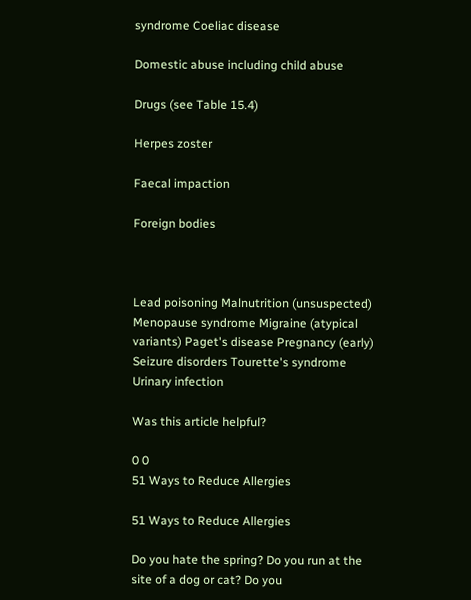syndrome Coeliac disease

Domestic abuse including child abuse

Drugs (see Table 15.4)

Herpes zoster

Faecal impaction

Foreign bodies



Lead poisoning Malnutrition (unsuspected) Menopause syndrome Migraine (atypical variants) Paget's disease Pregnancy (early) Seizure disorders Tourette's syndrome Urinary infection

Was this article helpful?

0 0
51 Ways to Reduce Allergies

51 Ways to Reduce Allergies

Do you hate the spring? Do you run at the site of a dog or cat? Do you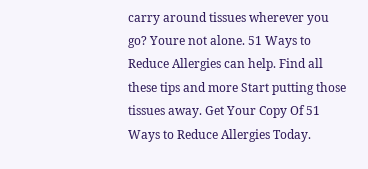carry around tissues wherever you go? Youre not alone. 51 Ways to Reduce Allergies can help. Find all these tips and more Start putting those tissues away. Get Your Copy Of 51 Ways to Reduce Allergies Today.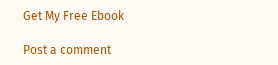Get My Free Ebook

Post a comment